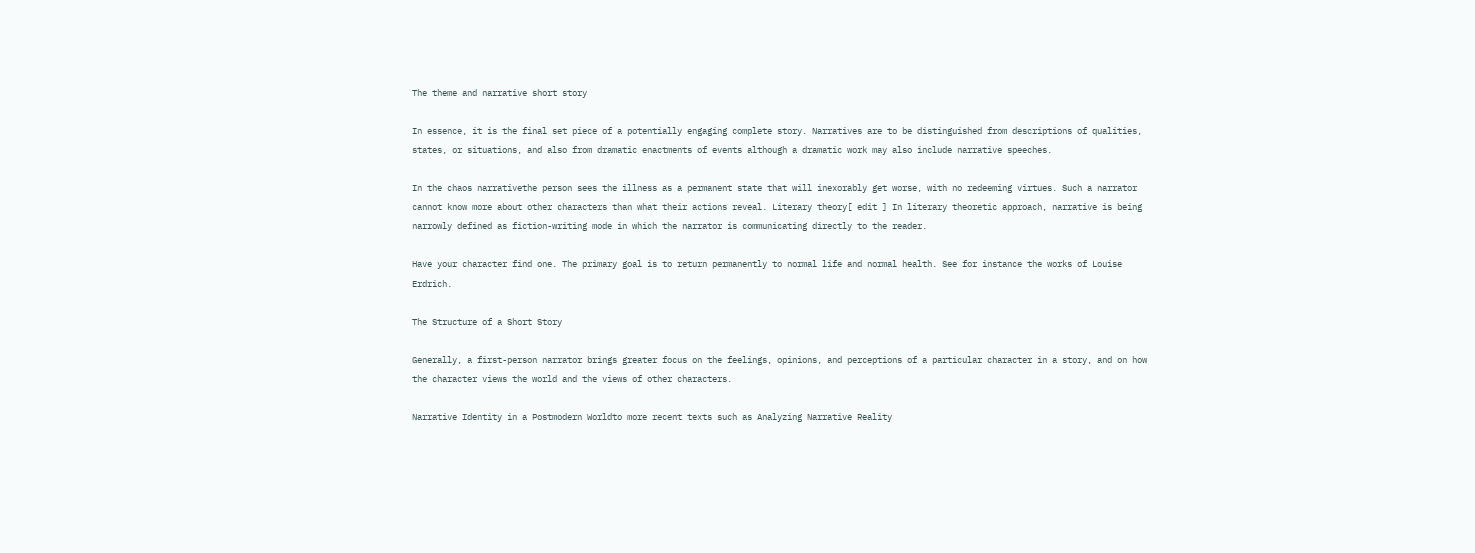The theme and narrative short story

In essence, it is the final set piece of a potentially engaging complete story. Narratives are to be distinguished from descriptions of qualities, states, or situations, and also from dramatic enactments of events although a dramatic work may also include narrative speeches.

In the chaos narrativethe person sees the illness as a permanent state that will inexorably get worse, with no redeeming virtues. Such a narrator cannot know more about other characters than what their actions reveal. Literary theory[ edit ] In literary theoretic approach, narrative is being narrowly defined as fiction-writing mode in which the narrator is communicating directly to the reader.

Have your character find one. The primary goal is to return permanently to normal life and normal health. See for instance the works of Louise Erdrich.

The Structure of a Short Story

Generally, a first-person narrator brings greater focus on the feelings, opinions, and perceptions of a particular character in a story, and on how the character views the world and the views of other characters.

Narrative Identity in a Postmodern Worldto more recent texts such as Analyzing Narrative Reality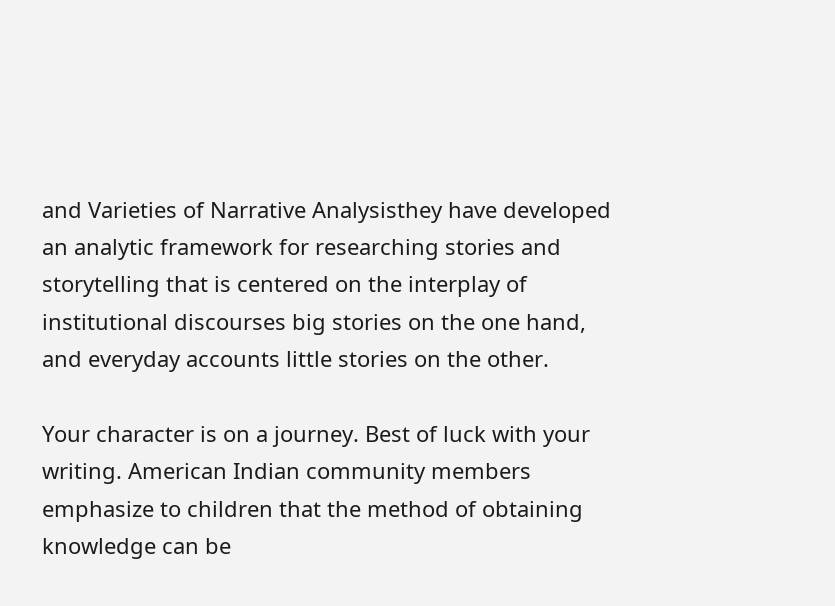and Varieties of Narrative Analysisthey have developed an analytic framework for researching stories and storytelling that is centered on the interplay of institutional discourses big stories on the one hand, and everyday accounts little stories on the other.

Your character is on a journey. Best of luck with your writing. American Indian community members emphasize to children that the method of obtaining knowledge can be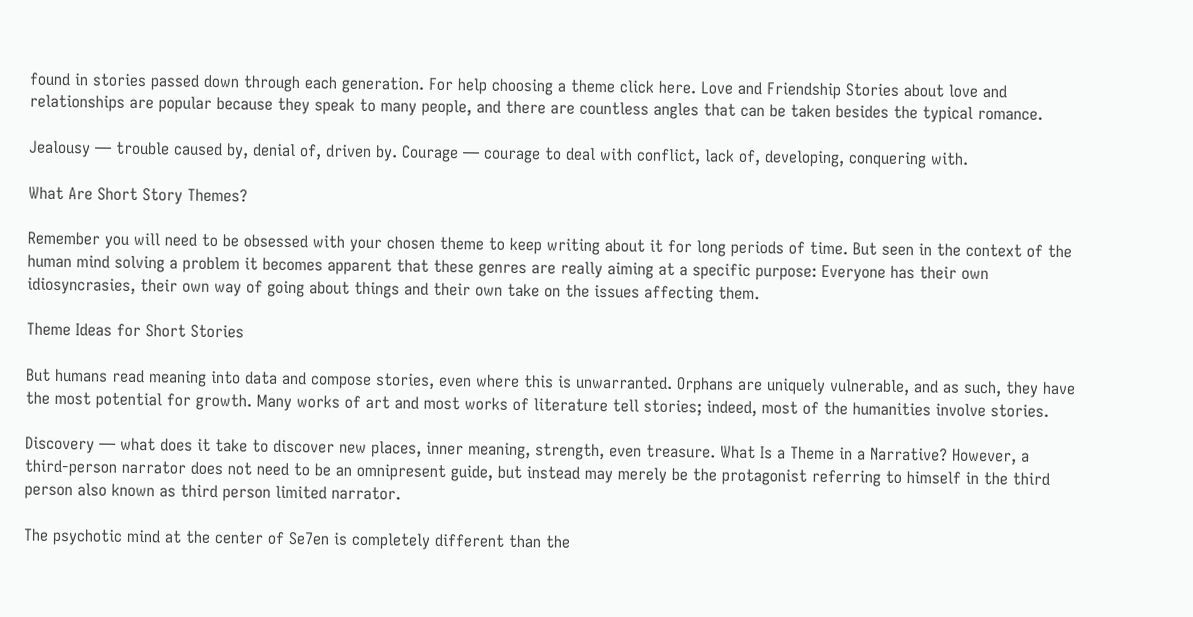found in stories passed down through each generation. For help choosing a theme click here. Love and Friendship Stories about love and relationships are popular because they speak to many people, and there are countless angles that can be taken besides the typical romance.

Jealousy — trouble caused by, denial of, driven by. Courage — courage to deal with conflict, lack of, developing, conquering with.

What Are Short Story Themes?

Remember you will need to be obsessed with your chosen theme to keep writing about it for long periods of time. But seen in the context of the human mind solving a problem it becomes apparent that these genres are really aiming at a specific purpose: Everyone has their own idiosyncrasies, their own way of going about things and their own take on the issues affecting them.

Theme Ideas for Short Stories

But humans read meaning into data and compose stories, even where this is unwarranted. Orphans are uniquely vulnerable, and as such, they have the most potential for growth. Many works of art and most works of literature tell stories; indeed, most of the humanities involve stories.

Discovery — what does it take to discover new places, inner meaning, strength, even treasure. What Is a Theme in a Narrative? However, a third-person narrator does not need to be an omnipresent guide, but instead may merely be the protagonist referring to himself in the third person also known as third person limited narrator.

The psychotic mind at the center of Se7en is completely different than the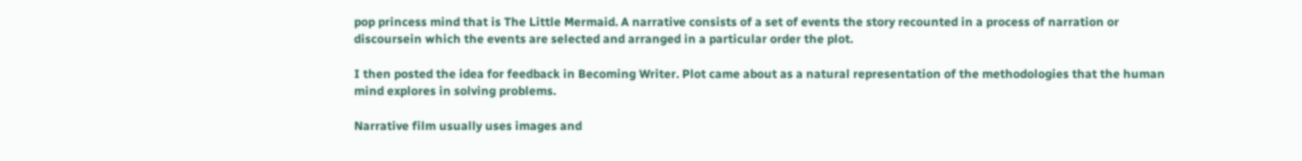pop princess mind that is The Little Mermaid. A narrative consists of a set of events the story recounted in a process of narration or discoursein which the events are selected and arranged in a particular order the plot.

I then posted the idea for feedback in Becoming Writer. Plot came about as a natural representation of the methodologies that the human mind explores in solving problems.

Narrative film usually uses images and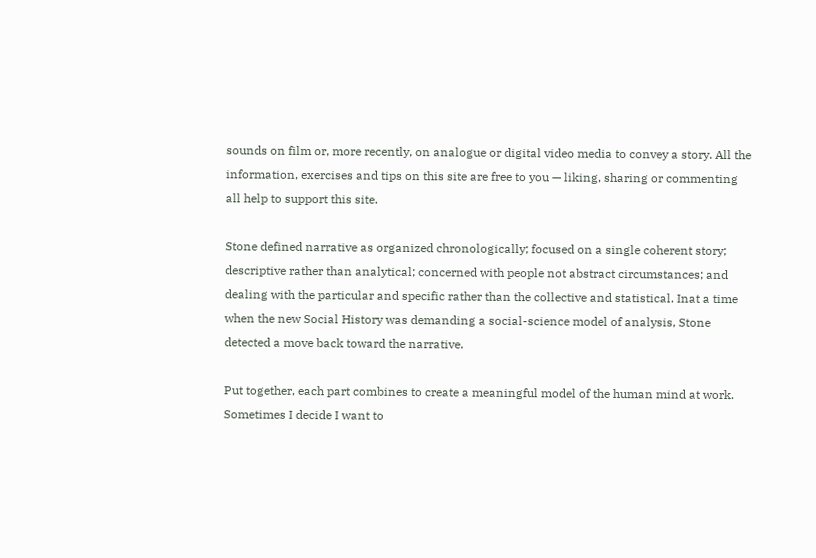sounds on film or, more recently, on analogue or digital video media to convey a story. All the information, exercises and tips on this site are free to you — liking, sharing or commenting all help to support this site.

Stone defined narrative as organized chronologically; focused on a single coherent story; descriptive rather than analytical; concerned with people not abstract circumstances; and dealing with the particular and specific rather than the collective and statistical. Inat a time when the new Social History was demanding a social-science model of analysis, Stone detected a move back toward the narrative.

Put together, each part combines to create a meaningful model of the human mind at work. Sometimes I decide I want to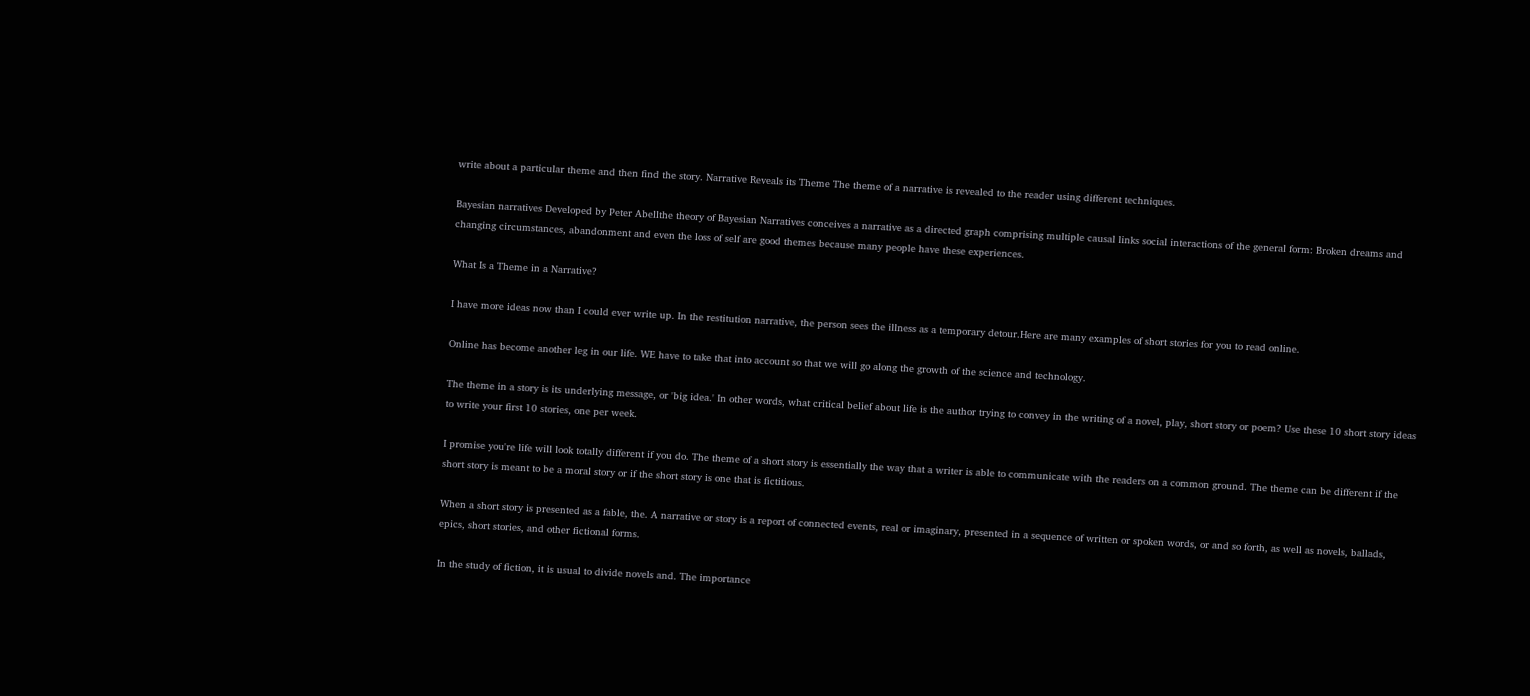write about a particular theme and then find the story. Narrative Reveals its Theme The theme of a narrative is revealed to the reader using different techniques.

Bayesian narratives Developed by Peter Abellthe theory of Bayesian Narratives conceives a narrative as a directed graph comprising multiple causal links social interactions of the general form: Broken dreams and changing circumstances, abandonment and even the loss of self are good themes because many people have these experiences.

What Is a Theme in a Narrative?

I have more ideas now than I could ever write up. In the restitution narrative, the person sees the illness as a temporary detour.Here are many examples of short stories for you to read online.

Online has become another leg in our life. WE have to take that into account so that we will go along the growth of the science and technology.

The theme in a story is its underlying message, or 'big idea.' In other words, what critical belief about life is the author trying to convey in the writing of a novel, play, short story or poem? Use these 10 short story ideas to write your first 10 stories, one per week.

I promise you're life will look totally different if you do. The theme of a short story is essentially the way that a writer is able to communicate with the readers on a common ground. The theme can be different if the short story is meant to be a moral story or if the short story is one that is fictitious.

When a short story is presented as a fable, the. A narrative or story is a report of connected events, real or imaginary, presented in a sequence of written or spoken words, or and so forth, as well as novels, ballads, epics, short stories, and other fictional forms.

In the study of fiction, it is usual to divide novels and. The importance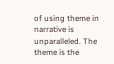of using theme in narrative is unparalleled. The theme is the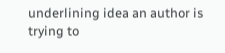underlining idea an author is trying to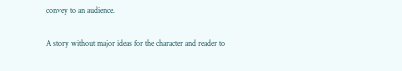convey to an audience.

A story without major ideas for the character and reader to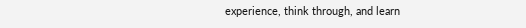experience, think through, and learn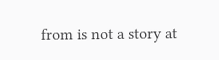from is not a story at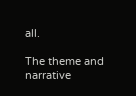all.

The theme and narrative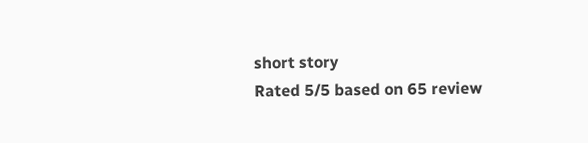short story
Rated 5/5 based on 65 review